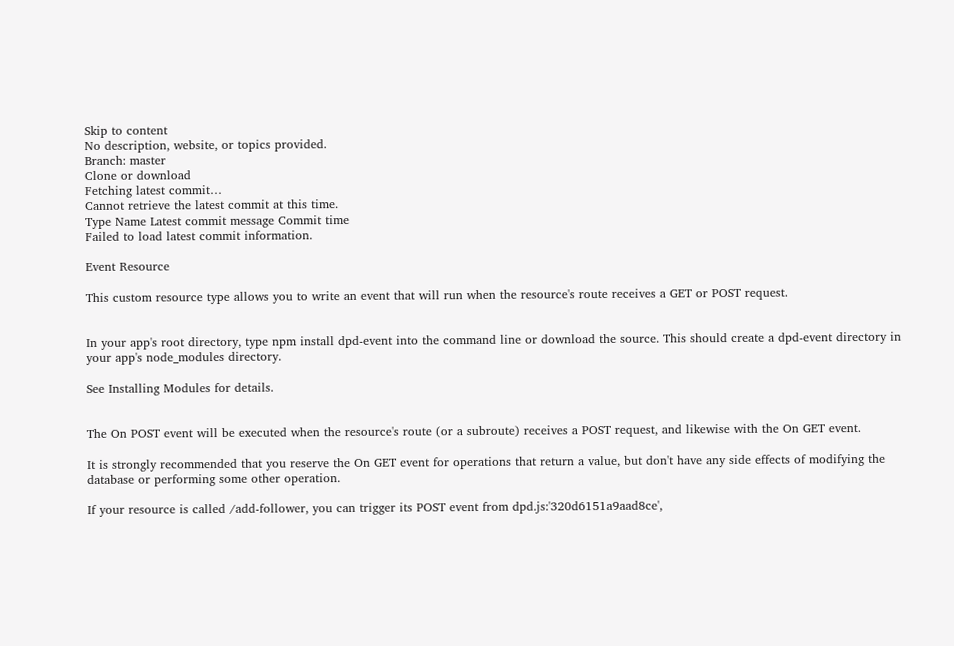Skip to content
No description, website, or topics provided.
Branch: master
Clone or download
Fetching latest commit…
Cannot retrieve the latest commit at this time.
Type Name Latest commit message Commit time
Failed to load latest commit information.

Event Resource

This custom resource type allows you to write an event that will run when the resource's route receives a GET or POST request.


In your app's root directory, type npm install dpd-event into the command line or download the source. This should create a dpd-event directory in your app's node_modules directory.

See Installing Modules for details.


The On POST event will be executed when the resource's route (or a subroute) receives a POST request, and likewise with the On GET event.

It is strongly recommended that you reserve the On GET event for operations that return a value, but don't have any side effects of modifying the database or performing some other operation.

If your resource is called /add-follower, you can trigger its POST event from dpd.js:'320d6151a9aad8ce',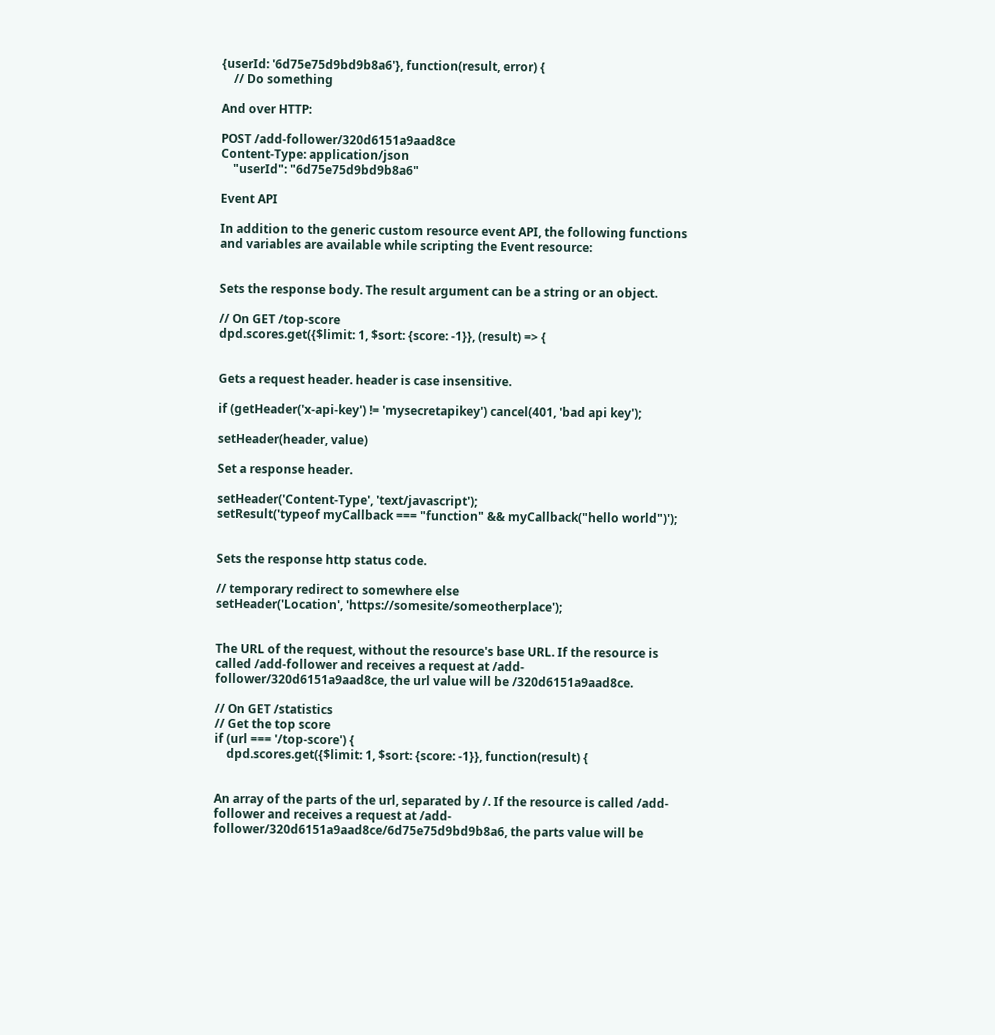{userId: '6d75e75d9bd9b8a6'}, function(result, error) {
    // Do something

And over HTTP:

POST /add-follower/320d6151a9aad8ce
Content-Type: application/json
    "userId": "6d75e75d9bd9b8a6"

Event API

In addition to the generic custom resource event API, the following functions and variables are available while scripting the Event resource:


Sets the response body. The result argument can be a string or an object.

// On GET /top-score
dpd.scores.get({$limit: 1, $sort: {score: -1}}, (result) => {


Gets a request header. header is case insensitive.

if (getHeader('x-api-key') != 'mysecretapikey') cancel(401, 'bad api key');

setHeader(header, value)

Set a response header.

setHeader('Content-Type', 'text/javascript');
setResult('typeof myCallback === "function" && myCallback("hello world")');


Sets the response http status code.

// temporary redirect to somewhere else
setHeader('Location', 'https://somesite/someotherplace');


The URL of the request, without the resource's base URL. If the resource is called /add-follower and receives a request at /add-follower/320d6151a9aad8ce, the url value will be /320d6151a9aad8ce.

// On GET /statistics
// Get the top score
if (url === '/top-score') {
    dpd.scores.get({$limit: 1, $sort: {score: -1}}, function(result) {


An array of the parts of the url, separated by /. If the resource is called /add-follower and receives a request at /add-follower/320d6151a9aad8ce/6d75e75d9bd9b8a6, the parts value will be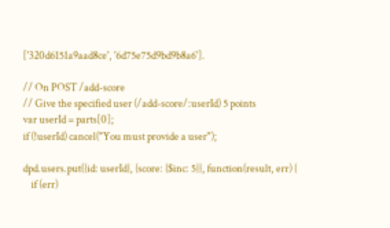['320d6151a9aad8ce', '6d75e75d9bd9b8a6'].

// On POST /add-score
// Give the specified user (/add-score/:userId) 5 points
var userId = parts[0];
if (!userId) cancel("You must provide a user");

dpd.users.put({id: userId}, {score: {$inc: 5}}, function(result, err) {
    if (err)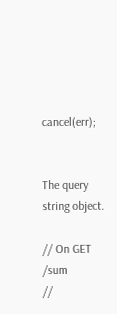cancel(err);


The query string object.

// On GET /sum
//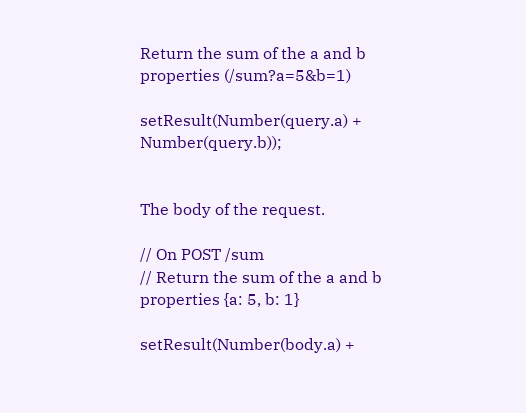Return the sum of the a and b properties (/sum?a=5&b=1)

setResult(Number(query.a) + Number(query.b));


The body of the request.

// On POST /sum
// Return the sum of the a and b properties {a: 5, b: 1}

setResult(Number(body.a) +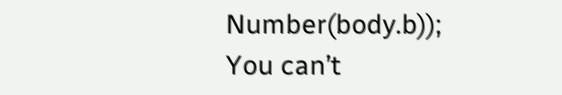Number(body.b));
You can’t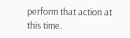perform that action at this time.